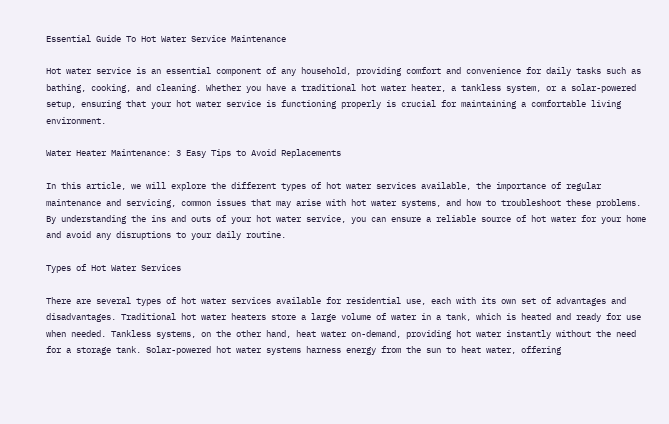Essential Guide To Hot Water Service Maintenance

Hot water service is an essential component of any household, providing comfort and convenience for daily tasks such as bathing, cooking, and cleaning. Whether you have a traditional hot water heater, a tankless system, or a solar-powered setup, ensuring that your hot water service is functioning properly is crucial for maintaining a comfortable living environment.

Water Heater Maintenance: 3 Easy Tips to Avoid Replacements

In this article, we will explore the different types of hot water services available, the importance of regular maintenance and servicing, common issues that may arise with hot water systems, and how to troubleshoot these problems. By understanding the ins and outs of your hot water service, you can ensure a reliable source of hot water for your home and avoid any disruptions to your daily routine.

Types of Hot Water Services

There are several types of hot water services available for residential use, each with its own set of advantages and disadvantages. Traditional hot water heaters store a large volume of water in a tank, which is heated and ready for use when needed. Tankless systems, on the other hand, heat water on-demand, providing hot water instantly without the need for a storage tank. Solar-powered hot water systems harness energy from the sun to heat water, offering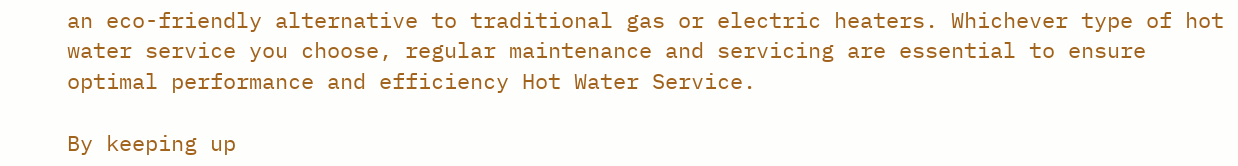an eco-friendly alternative to traditional gas or electric heaters. Whichever type of hot water service you choose, regular maintenance and servicing are essential to ensure optimal performance and efficiency Hot Water Service.

By keeping up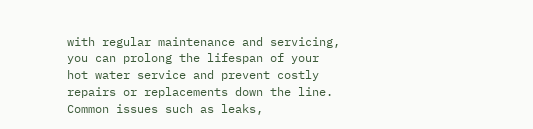with regular maintenance and servicing, you can prolong the lifespan of your hot water service and prevent costly repairs or replacements down the line. Common issues such as leaks,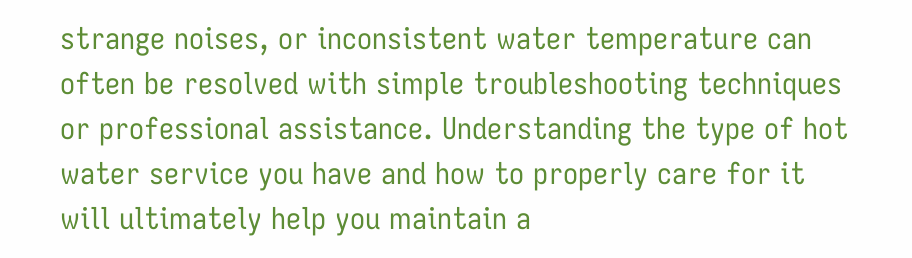strange noises, or inconsistent water temperature can often be resolved with simple troubleshooting techniques or professional assistance. Understanding the type of hot water service you have and how to properly care for it will ultimately help you maintain a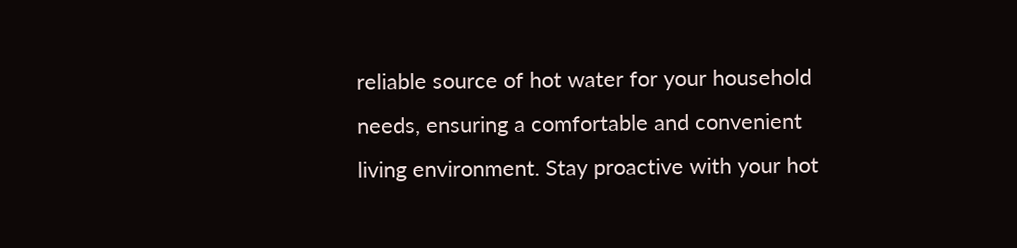reliable source of hot water for your household needs, ensuring a comfortable and convenient living environment. Stay proactive with your hot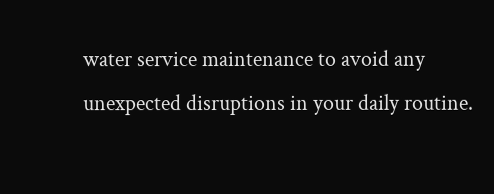water service maintenance to avoid any unexpected disruptions in your daily routine.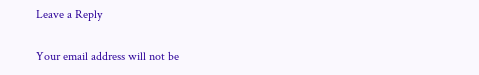Leave a Reply

Your email address will not be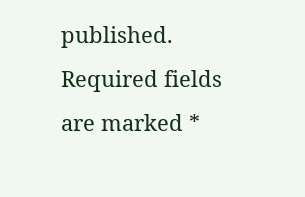published. Required fields are marked *